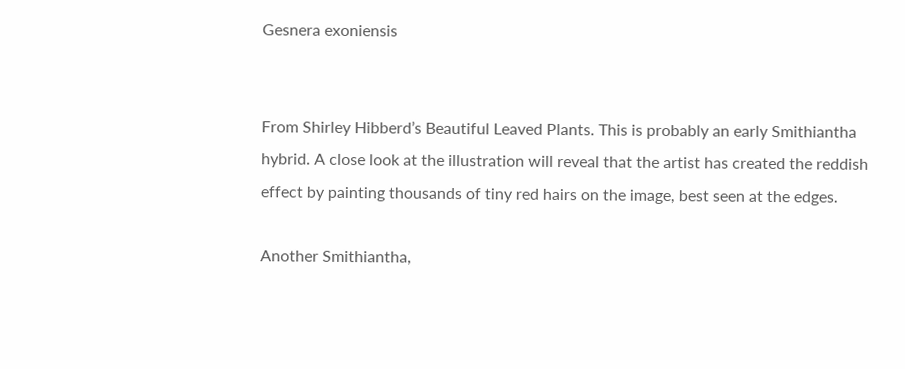Gesnera exoniensis


From Shirley Hibberd’s Beautiful Leaved Plants. This is probably an early Smithiantha hybrid. A close look at the illustration will reveal that the artist has created the reddish effect by painting thousands of tiny red hairs on the image, best seen at the edges.

Another Smithiantha,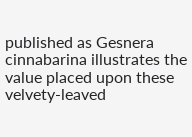published as Gesnera cinnabarina illustrates the value placed upon these velvety-leaved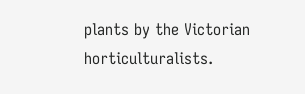plants by the Victorian horticulturalists.